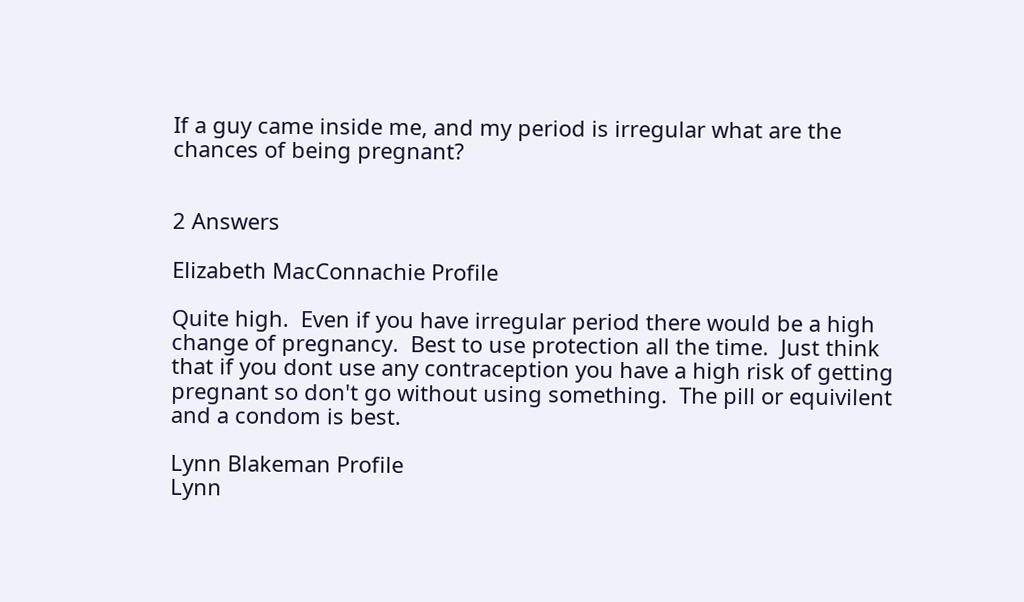If a guy came inside me, and my period is irregular what are the chances of being pregnant?


2 Answers

Elizabeth MacConnachie Profile

Quite high.  Even if you have irregular period there would be a high change of pregnancy.  Best to use protection all the time.  Just think that if you dont use any contraception you have a high risk of getting pregnant so don't go without using something.  The pill or equivilent and a condom is best.

Lynn Blakeman Profile
Lynn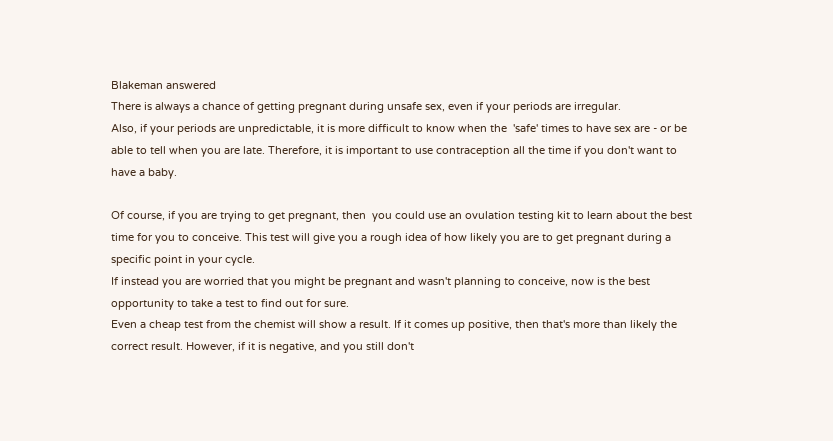Blakeman answered
There is always a chance of getting pregnant during unsafe sex, even if your periods are irregular.
Also, if your periods are unpredictable, it is more difficult to know when the  'safe' times to have sex are - or be able to tell when you are late. Therefore, it is important to use contraception all the time if you don't want to have a baby.

Of course, if you are trying to get pregnant, then  you could use an ovulation testing kit to learn about the best time for you to conceive. This test will give you a rough idea of how likely you are to get pregnant during a specific point in your cycle.
If instead you are worried that you might be pregnant and wasn't planning to conceive, now is the best opportunity to take a test to find out for sure.
Even a cheap test from the chemist will show a result. If it comes up positive, then that's more than likely the correct result. However, if it is negative, and you still don't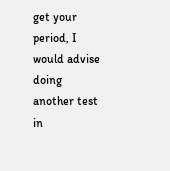get your period, I would advise doing another test in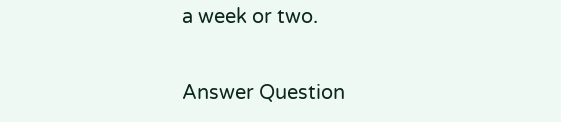a week or two.

Answer Question